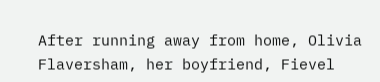After running away from home, Olivia Flaversham, her boyfriend, Fievel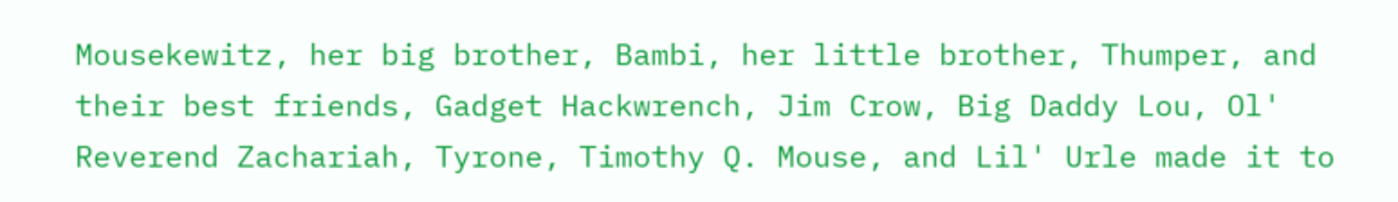Mousekewitz, her big brother, Bambi, her little brother, Thumper, and their best friends, Gadget Hackwrench, Jim Crow, Big Daddy Lou, Ol' Reverend Zachariah, Tyrone, Timothy Q. Mouse, and Lil' Urle made it to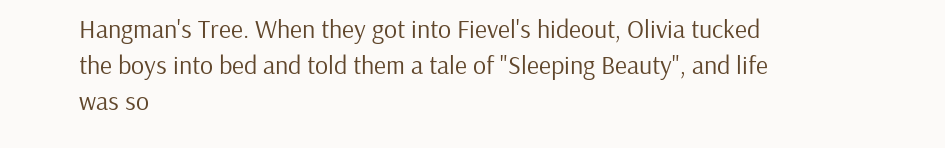Hangman's Tree. When they got into Fievel's hideout, Olivia tucked the boys into bed and told them a tale of "Sleeping Beauty", and life was so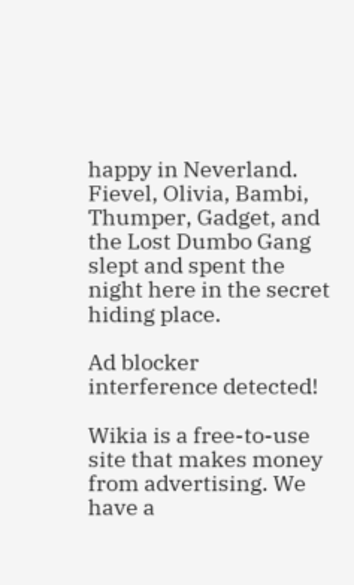happy in Neverland. Fievel, Olivia, Bambi, Thumper, Gadget, and the Lost Dumbo Gang slept and spent the night here in the secret hiding place.

Ad blocker interference detected!

Wikia is a free-to-use site that makes money from advertising. We have a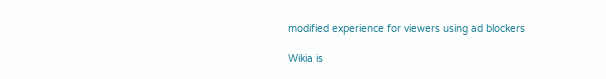modified experience for viewers using ad blockers

Wikia is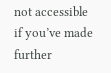not accessible if you’ve made further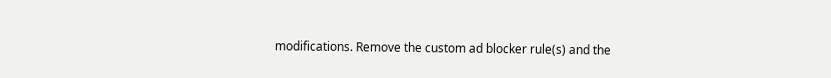modifications. Remove the custom ad blocker rule(s) and the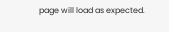page will load as expected.